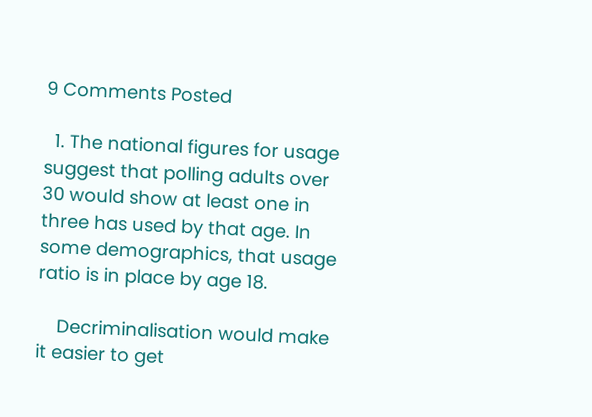9 Comments Posted

  1. The national figures for usage suggest that polling adults over 30 would show at least one in three has used by that age. In some demographics, that usage ratio is in place by age 18.

    Decriminalisation would make it easier to get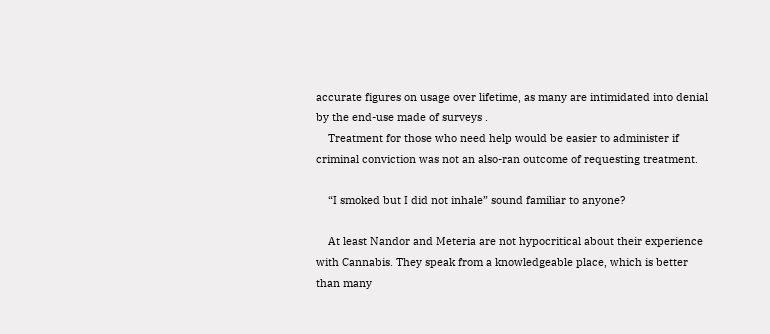accurate figures on usage over lifetime, as many are intimidated into denial by the end-use made of surveys .
    Treatment for those who need help would be easier to administer if criminal conviction was not an also-ran outcome of requesting treatment.

    “I smoked but I did not inhale” sound familiar to anyone?

    At least Nandor and Meteria are not hypocritical about their experience with Cannabis. They speak from a knowledgeable place, which is better than many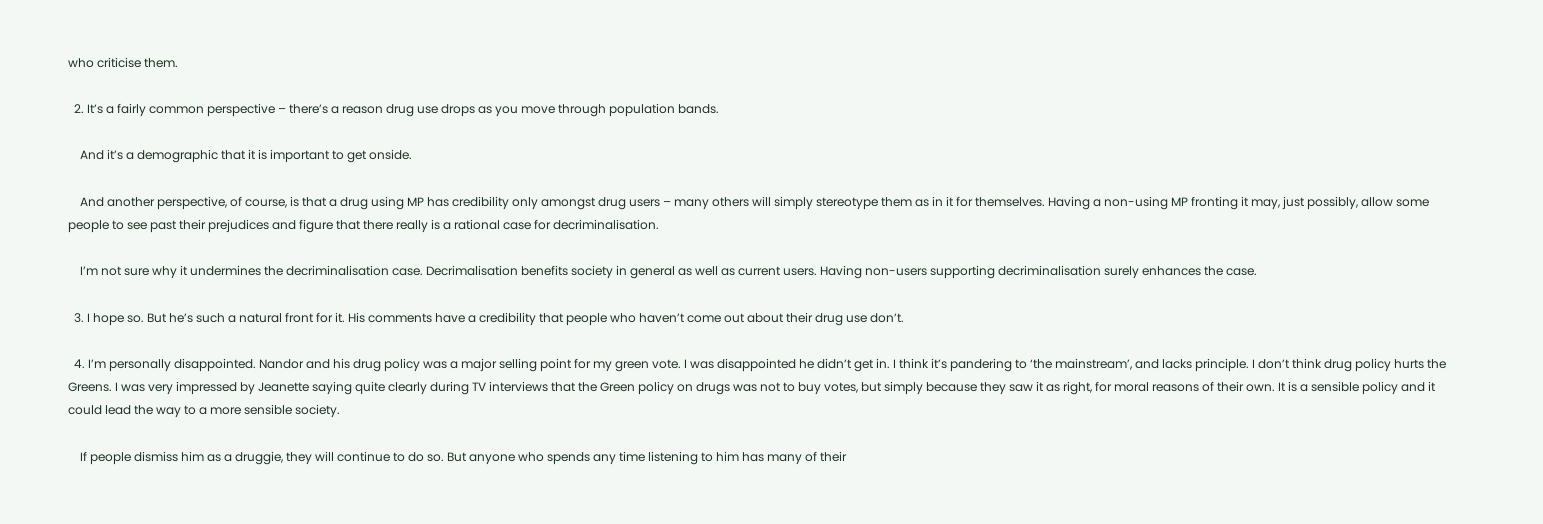who criticise them.

  2. It’s a fairly common perspective – there’s a reason drug use drops as you move through population bands.

    And it’s a demographic that it is important to get onside.

    And another perspective, of course, is that a drug using MP has credibility only amongst drug users – many others will simply stereotype them as in it for themselves. Having a non-using MP fronting it may, just possibly, allow some people to see past their prejudices and figure that there really is a rational case for decriminalisation.

    I’m not sure why it undermines the decriminalisation case. Decrimalisation benefits society in general as well as current users. Having non-users supporting decriminalisation surely enhances the case.

  3. I hope so. But he’s such a natural front for it. His comments have a credibility that people who haven’t come out about their drug use don’t.

  4. I’m personally disappointed. Nandor and his drug policy was a major selling point for my green vote. I was disappointed he didn’t get in. I think it’s pandering to ‘the mainstream’, and lacks principle. I don’t think drug policy hurts the Greens. I was very impressed by Jeanette saying quite clearly during TV interviews that the Green policy on drugs was not to buy votes, but simply because they saw it as right, for moral reasons of their own. It is a sensible policy and it could lead the way to a more sensible society.

    If people dismiss him as a druggie, they will continue to do so. But anyone who spends any time listening to him has many of their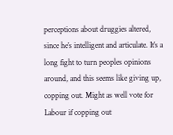perceptions about druggies altered, since he’s intelligent and articulate. It’s a long fight to turn peoples opinions around, and this seems like giving up, copping out. Might as well vote for Labour if copping out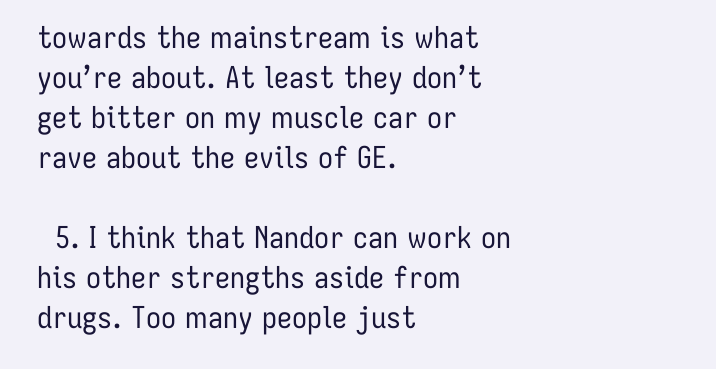towards the mainstream is what you’re about. At least they don’t get bitter on my muscle car or rave about the evils of GE.

  5. I think that Nandor can work on his other strengths aside from drugs. Too many people just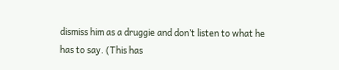dismiss him as a druggie and don’t listen to what he has to say. (This has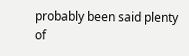probably been said plenty of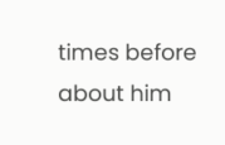times before about him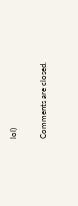lol)

Comments are closed.